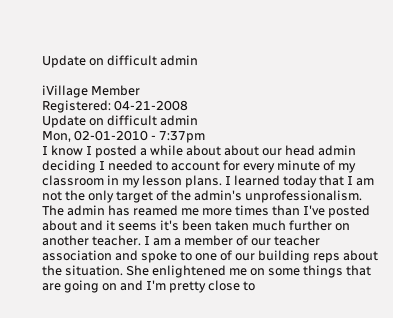Update on difficult admin

iVillage Member
Registered: 04-21-2008
Update on difficult admin
Mon, 02-01-2010 - 7:37pm
I know I posted a while about about our head admin deciding I needed to account for every minute of my classroom in my lesson plans. I learned today that I am not the only target of the admin's unprofessionalism. The admin has reamed me more times than I've posted about and it seems it's been taken much further on another teacher. I am a member of our teacher association and spoke to one of our building reps about the situation. She enlightened me on some things that are going on and I'm pretty close to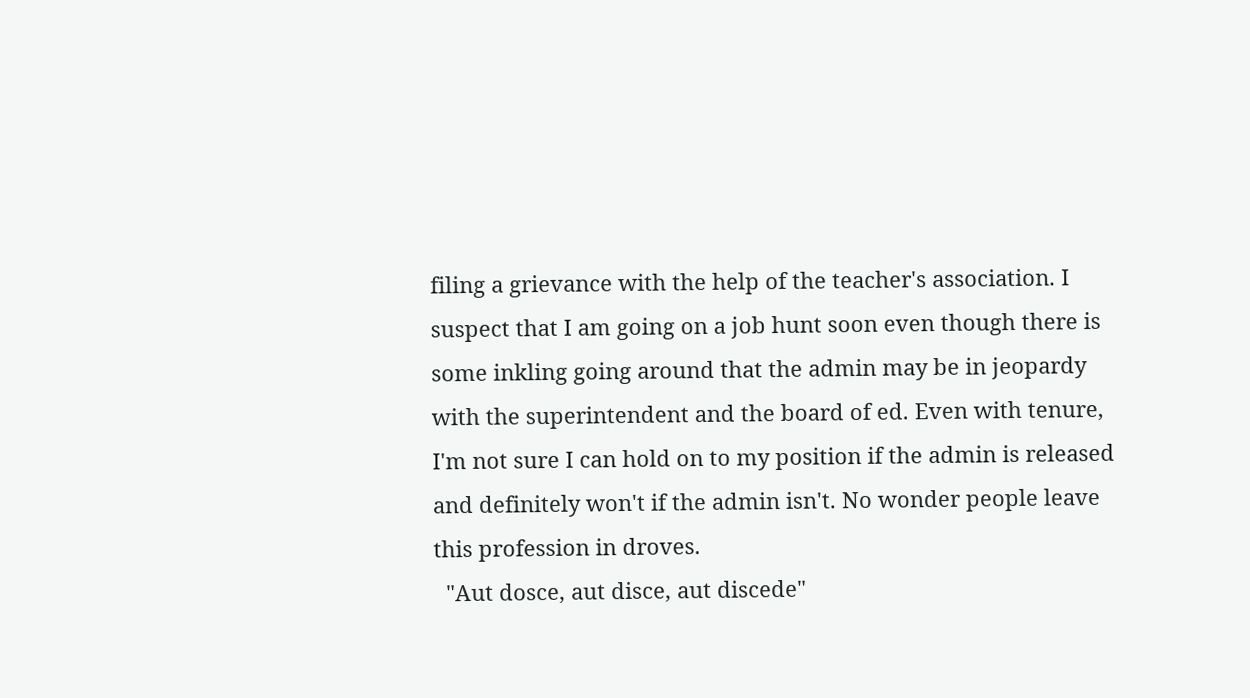filing a grievance with the help of the teacher's association. I suspect that I am going on a job hunt soon even though there is some inkling going around that the admin may be in jeopardy with the superintendent and the board of ed. Even with tenure, I'm not sure I can hold on to my position if the admin is released and definitely won't if the admin isn't. No wonder people leave this profession in droves.
  "Aut dosce, aut disce, aut discede"